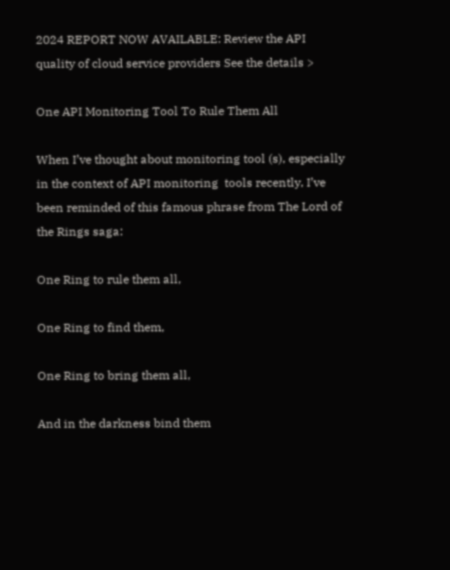2024 REPORT NOW AVAILABLE: Review the API quality of cloud service providers See the details >

One API Monitoring Tool To Rule Them All

When I’ve thought about monitoring tool (s), especially in the context of API monitoring  tools recently, I’ve been reminded of this famous phrase from The Lord of the Rings saga:

One Ring to rule them all,

One Ring to find them,

One Ring to bring them all,

And in the darkness bind them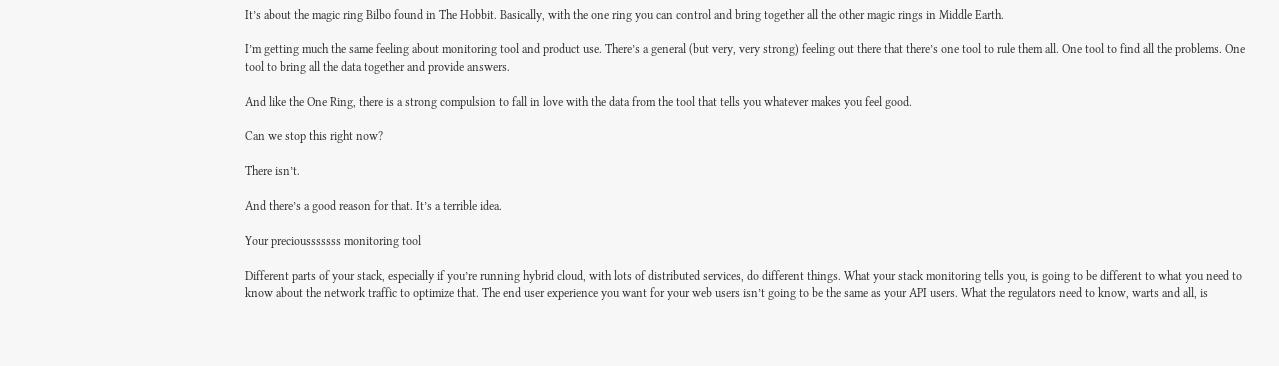It’s about the magic ring Bilbo found in The Hobbit. Basically, with the one ring you can control and bring together all the other magic rings in Middle Earth.

I’m getting much the same feeling about monitoring tool and product use. There’s a general (but very, very strong) feeling out there that there’s one tool to rule them all. One tool to find all the problems. One tool to bring all the data together and provide answers.

And like the One Ring, there is a strong compulsion to fall in love with the data from the tool that tells you whatever makes you feel good.

Can we stop this right now?

There isn’t.

And there’s a good reason for that. It’s a terrible idea.

Your preciousssssss monitoring tool

Different parts of your stack, especially if you’re running hybrid cloud, with lots of distributed services, do different things. What your stack monitoring tells you, is going to be different to what you need to know about the network traffic to optimize that. The end user experience you want for your web users isn’t going to be the same as your API users. What the regulators need to know, warts and all, is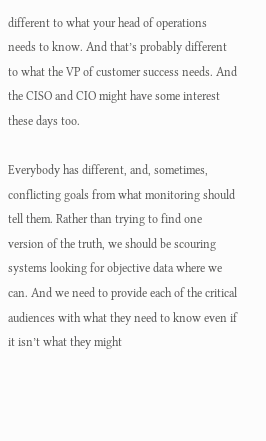different to what your head of operations needs to know. And that’s probably different to what the VP of customer success needs. And the CISO and CIO might have some interest these days too.

Everybody has different, and, sometimes, conflicting goals from what monitoring should tell them. Rather than trying to find one version of the truth, we should be scouring systems looking for objective data where we can. And we need to provide each of the critical audiences with what they need to know even if it isn’t what they might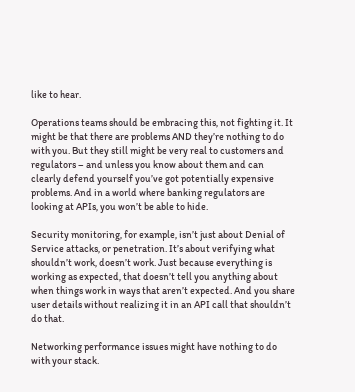like to hear.

Operations teams should be embracing this, not fighting it. It might be that there are problems AND they’re nothing to do with you. But they still might be very real to customers and regulators – and unless you know about them and can clearly defend yourself you’ve got potentially expensive problems. And in a world where banking regulators are looking at APIs, you won’t be able to hide.

Security monitoring, for example, isn’t just about Denial of Service attacks, or penetration. It’s about verifying what shouldn’t work, doesn’t work. Just because everything is working as expected, that doesn’t tell you anything about when things work in ways that aren’t expected. And you share user details without realizing it in an API call that shouldn’t do that.

Networking performance issues might have nothing to do with your stack.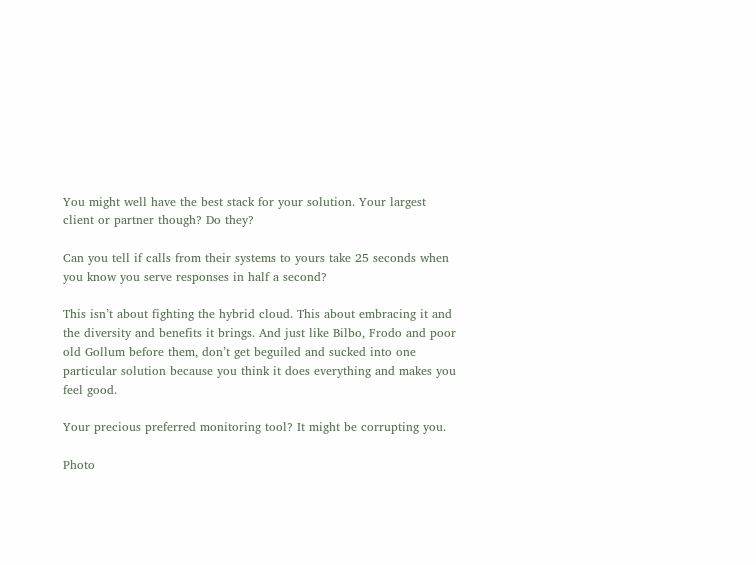You might well have the best stack for your solution. Your largest client or partner though? Do they?

Can you tell if calls from their systems to yours take 25 seconds when you know you serve responses in half a second?

This isn’t about fighting the hybrid cloud. This about embracing it and the diversity and benefits it brings. And just like Bilbo, Frodo and poor old Gollum before them, don’t get beguiled and sucked into one particular solution because you think it does everything and makes you feel good.

Your precious preferred monitoring tool? It might be corrupting you.

Photo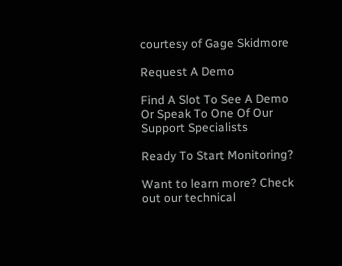courtesy of Gage Skidmore

Request A Demo

Find A Slot To See A Demo Or Speak To One Of Our Support Specialists

Ready To Start Monitoring?

Want to learn more? Check out our technical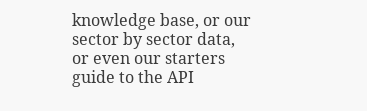knowledge base, or our sector by sector data, or even our starters guide to the API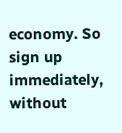economy. So sign up immediately, without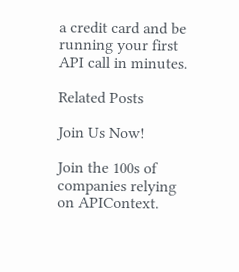a credit card and be running your first API call in minutes.

Related Posts

Join Us Now!

Join the 100s of companies relying on APIContext.